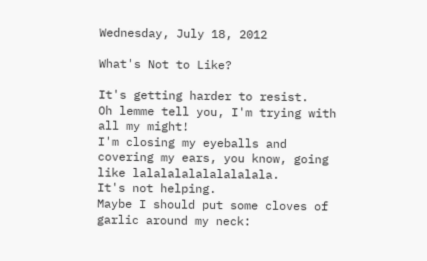Wednesday, July 18, 2012

What's Not to Like?

It's getting harder to resist.
Oh lemme tell you, I'm trying with all my might!
I'm closing my eyeballs and covering my ears, you know, going like lalalalalalalalalala.
It's not helping.
Maybe I should put some cloves of garlic around my neck: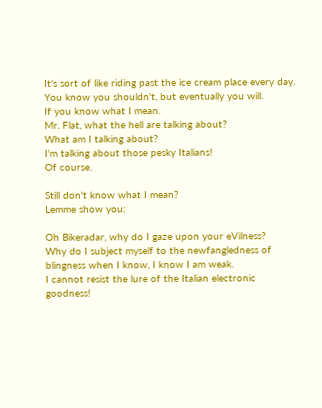It's sort of like riding past the ice cream place every day.
You know you shouldn't, but eventually you will.
If you know what I mean.
Mr. Flat, what the hell are talking about?
What am I talking about?
I'm talking about those pesky Italians!
Of course.

Still don't know what I mean?
Lemme show you:

Oh Bikeradar, why do I gaze upon your eVilness?
Why do I subject myself to the newfangledness of blingness when I know, I know I am weak.
I cannot resist the lure of the Italian electronic goodness!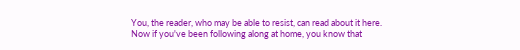You, the reader, who may be able to resist, can read about it here.
Now if you've been following along at home, you know that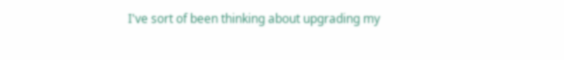I've sort of been thinking about upgrading my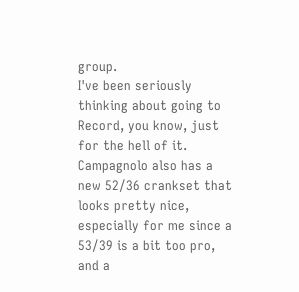group.
I've been seriously thinking about going to Record, you know, just for the hell of it.
Campagnolo also has a new 52/36 crankset that looks pretty nice, especially for me since a 53/39 is a bit too pro, and a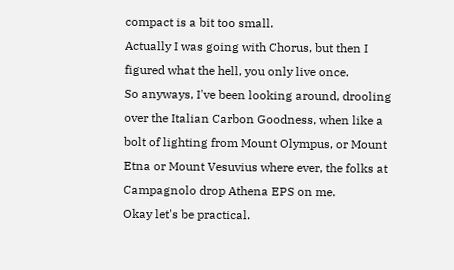compact is a bit too small.
Actually I was going with Chorus, but then I figured what the hell, you only live once.
So anyways, I've been looking around, drooling over the Italian Carbon Goodness, when like a bolt of lighting from Mount Olympus, or Mount Etna or Mount Vesuvius where ever, the folks at Campagnolo drop Athena EPS on me.
Okay let's be practical.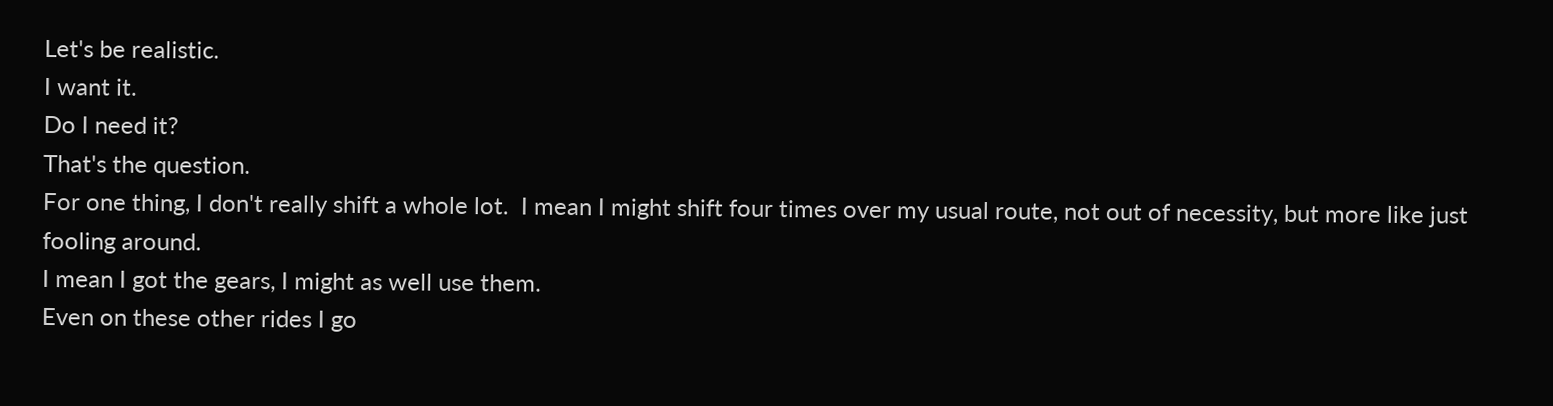Let's be realistic.
I want it.
Do I need it?
That's the question.
For one thing, I don't really shift a whole lot.  I mean I might shift four times over my usual route, not out of necessity, but more like just fooling around.
I mean I got the gears, I might as well use them.
Even on these other rides I go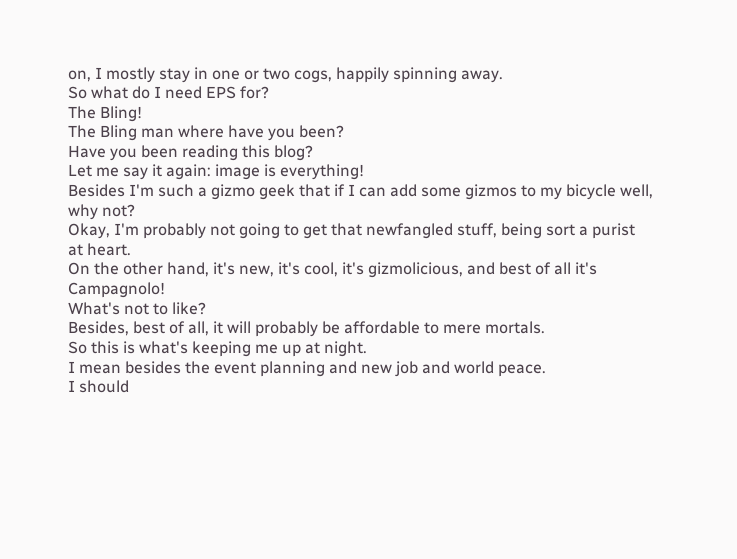on, I mostly stay in one or two cogs, happily spinning away.
So what do I need EPS for?
The Bling!
The Bling man where have you been?
Have you been reading this blog?
Let me say it again: image is everything!
Besides I'm such a gizmo geek that if I can add some gizmos to my bicycle well, why not?
Okay, I'm probably not going to get that newfangled stuff, being sort a purist at heart.
On the other hand, it's new, it's cool, it's gizmolicious, and best of all it's Campagnolo!
What's not to like?
Besides, best of all, it will probably be affordable to mere mortals.
So this is what's keeping me up at night.
I mean besides the event planning and new job and world peace.
I should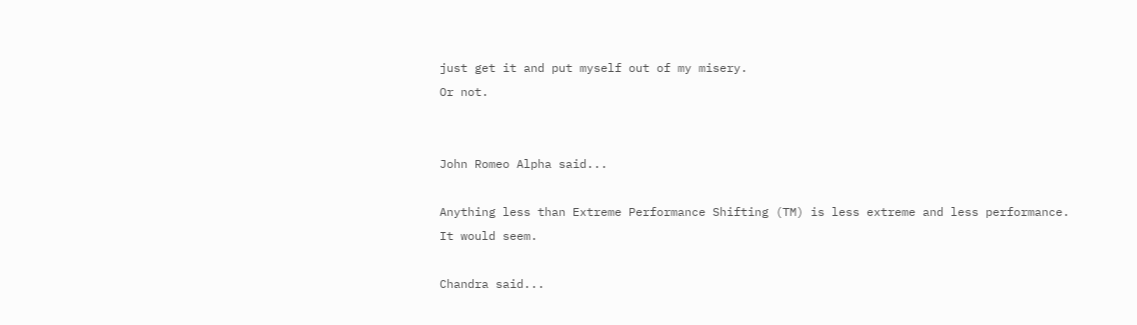just get it and put myself out of my misery.
Or not.


John Romeo Alpha said...

Anything less than Extreme Performance Shifting (TM) is less extreme and less performance. It would seem.

Chandra said...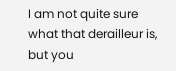I am not quite sure what that derailleur is, but you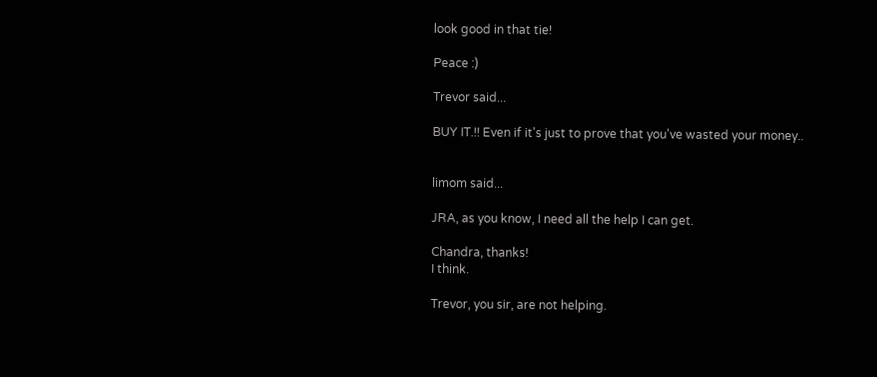look good in that tie!

Peace :)

Trevor said...

BUY IT.!! Even if it's just to prove that you've wasted your money..


limom said...

JRA, as you know, I need all the help I can get.

Chandra, thanks!
I think.

Trevor, you sir, are not helping.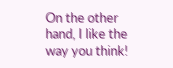On the other hand, I like the way you think!